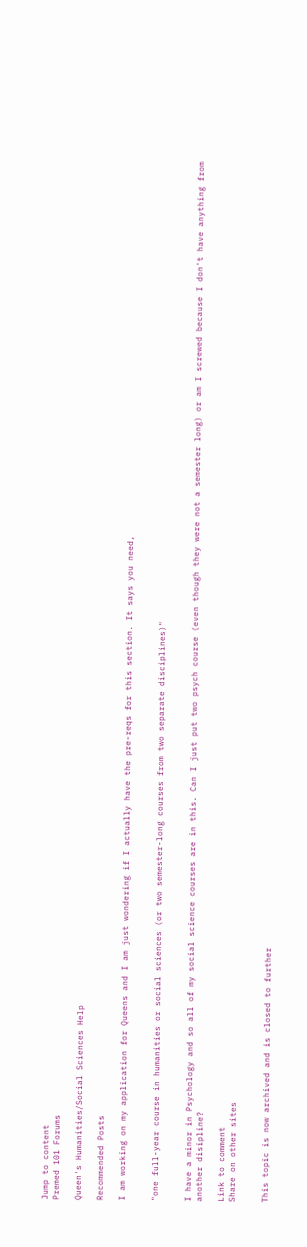Jump to content
Premed 101 Forums

Queen's Humanities/Social Sciences Help

Recommended Posts

I am working on my application for Queens and I am just wondering if I actually have the pre-reqs for this section. It says you need,


"one full-year course in humanities or social sciences (or two semester-long courses from two separate disciplines)"


I have a minor in Psychology and so all of my social science courses are in this. Can I just put two psych course (even though they were not a semester long) or am I screwed because I don't have anything from another disipline?

Link to comment
Share on other sites


This topic is now archived and is closed to further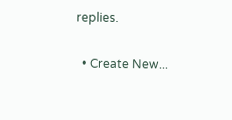replies.

  • Create New...